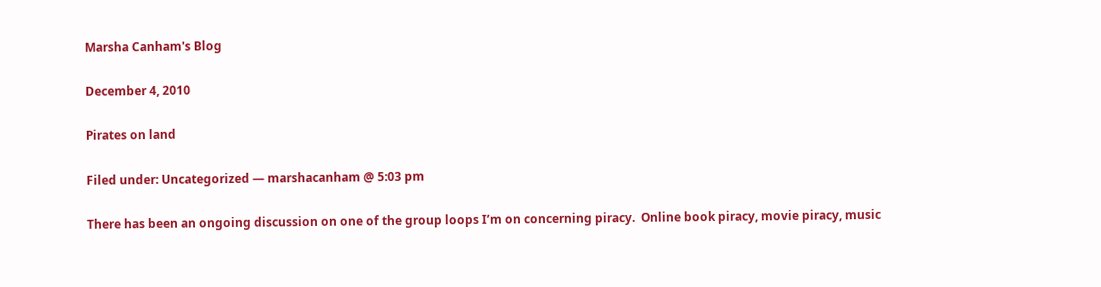Marsha Canham's Blog

December 4, 2010

Pirates on land

Filed under: Uncategorized — marshacanham @ 5:03 pm

There has been an ongoing discussion on one of the group loops I’m on concerning piracy.  Online book piracy, movie piracy, music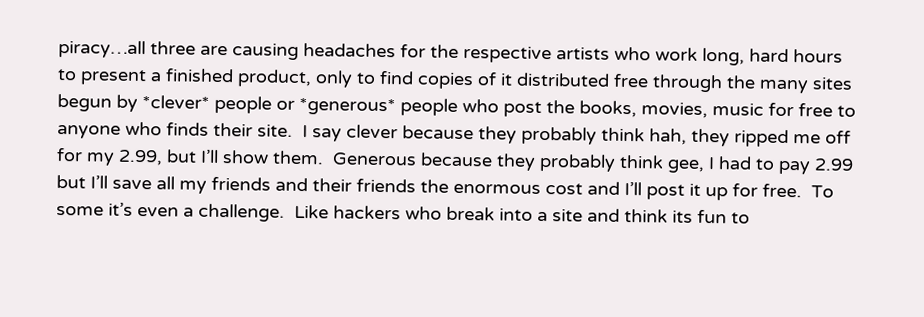piracy…all three are causing headaches for the respective artists who work long, hard hours to present a finished product, only to find copies of it distributed free through the many sites begun by *clever* people or *generous* people who post the books, movies, music for free to anyone who finds their site.  I say clever because they probably think hah, they ripped me off for my 2.99, but I’ll show them.  Generous because they probably think gee, I had to pay 2.99 but I’ll save all my friends and their friends the enormous cost and I’ll post it up for free.  To some it’s even a challenge.  Like hackers who break into a site and think its fun to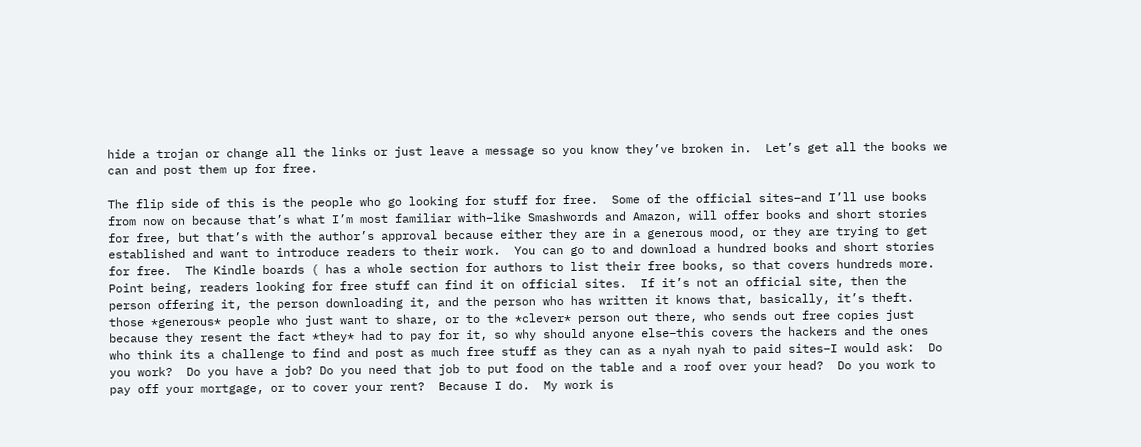hide a trojan or change all the links or just leave a message so you know they’ve broken in.  Let’s get all the books we can and post them up for free.

The flip side of this is the people who go looking for stuff for free.  Some of the official sites–and I’ll use books from now on because that’s what I’m most familiar with–like Smashwords and Amazon, will offer books and short stories for free, but that’s with the author’s approval because either they are in a generous mood, or they are trying to get established and want to introduce readers to their work.  You can go to and download a hundred books and short stories for free.  The Kindle boards ( has a whole section for authors to list their free books, so that covers hundreds more.  Point being, readers looking for free stuff can find it on official sites.  If it’s not an official site, then the person offering it, the person downloading it, and the person who has written it knows that, basically, it’s theft. those *generous* people who just want to share, or to the *clever* person out there, who sends out free copies just because they resent the fact *they* had to pay for it, so why should anyone else–this covers the hackers and the ones who think its a challenge to find and post as much free stuff as they can as a nyah nyah to paid sites–I would ask:  Do you work?  Do you have a job? Do you need that job to put food on the table and a roof over your head?  Do you work to pay off your mortgage, or to cover your rent?  Because I do.  My work is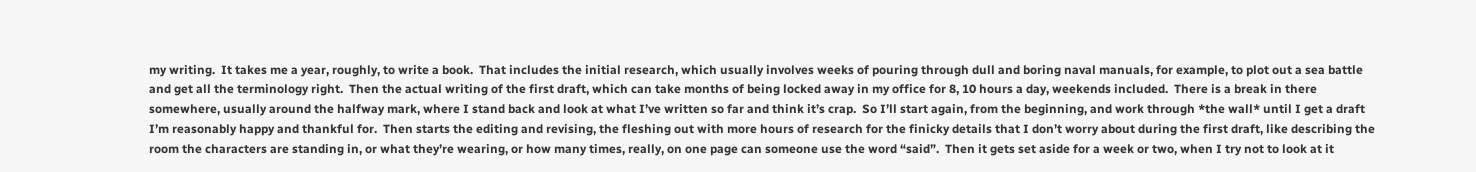my writing.  It takes me a year, roughly, to write a book.  That includes the initial research, which usually involves weeks of pouring through dull and boring naval manuals, for example, to plot out a sea battle and get all the terminology right.  Then the actual writing of the first draft, which can take months of being locked away in my office for 8, 10 hours a day, weekends included.  There is a break in there somewhere, usually around the halfway mark, where I stand back and look at what I’ve written so far and think it’s crap.  So I’ll start again, from the beginning, and work through *the wall* until I get a draft I’m reasonably happy and thankful for.  Then starts the editing and revising, the fleshing out with more hours of research for the finicky details that I don’t worry about during the first draft, like describing the room the characters are standing in, or what they’re wearing, or how many times, really, on one page can someone use the word “said”.  Then it gets set aside for a week or two, when I try not to look at it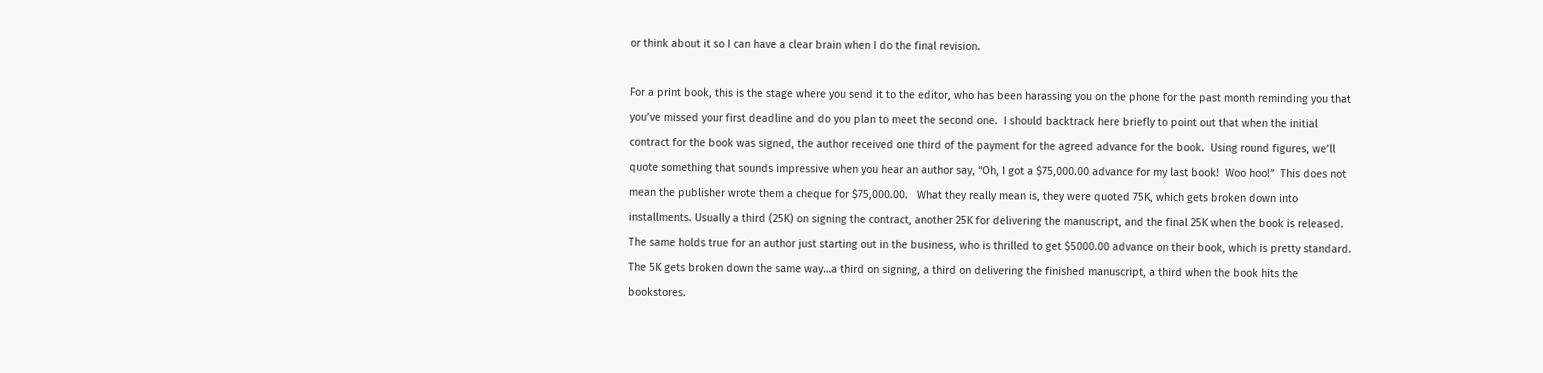or think about it so I can have a clear brain when I do the final revision.

For a print book, this is the stage where you send it to the editor, who has been harassing you on the phone for the past month reminding you that you’ve missed your first deadline and do you plan to meet the second one.  I should backtrack here briefly to point out that when the initial contract for the book was signed, the author received one third of the payment for the agreed advance for the book.  Using round figures, we’ll quote something that sounds impressive when you hear an author say, “Oh, I got a $75,000.00 advance for my last book!  Woo hoo!”  This does not mean the publisher wrote them a cheque for $75,000.00.   What they really mean is, they were quoted 75K, which gets broken down into installments. Usually a third (25K) on signing the contract, another 25K for delivering the manuscript, and the final 25K when the book is released.  The same holds true for an author just starting out in the business, who is thrilled to get $5000.00 advance on their book, which is pretty standard.  The 5K gets broken down the same way…a third on signing, a third on delivering the finished manuscript, a third when the book hits the bookstores.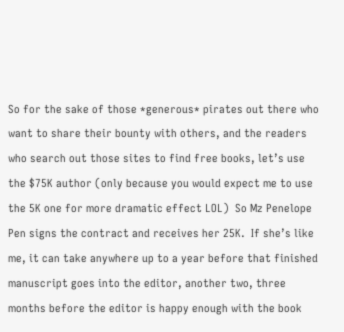So for the sake of those *generous* pirates out there who want to share their bounty with others, and the readers who search out those sites to find free books, let’s use the $75K author (only because you would expect me to use the 5K one for more dramatic effect LOL)  So Mz Penelope Pen signs the contract and receives her 25K.  If she’s like me, it can take anywhere up to a year before that finished manuscript goes into the editor, another two, three months before the editor is happy enough with the book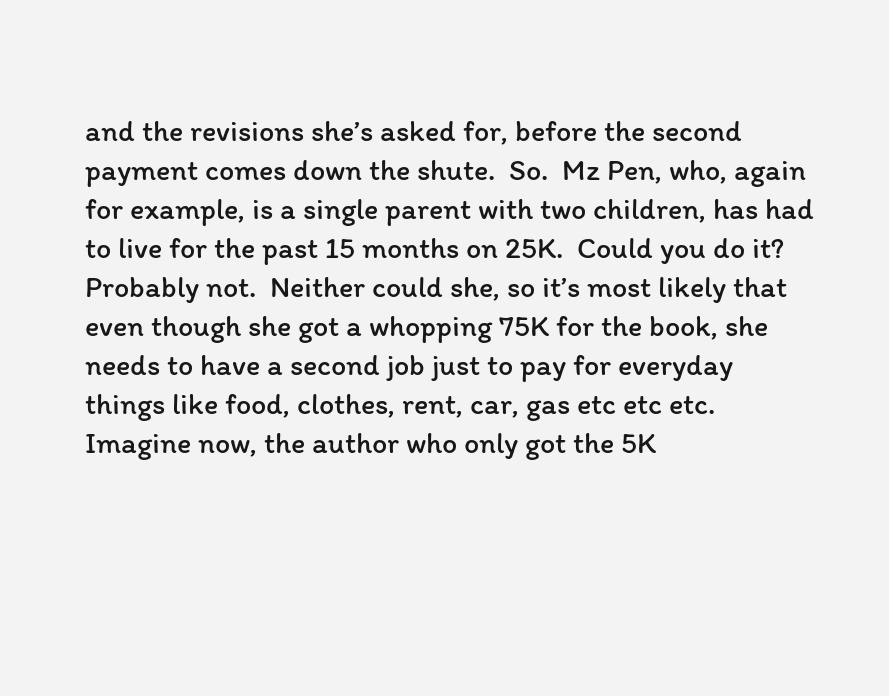and the revisions she’s asked for, before the second payment comes down the shute.  So.  Mz Pen, who, again for example, is a single parent with two children, has had to live for the past 15 months on 25K.  Could you do it?  Probably not.  Neither could she, so it’s most likely that even though she got a whopping 75K for the book, she needs to have a second job just to pay for everyday things like food, clothes, rent, car, gas etc etc etc.  Imagine now, the author who only got the 5K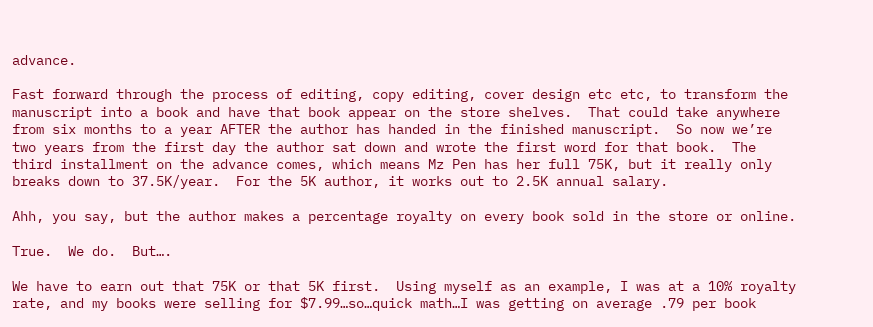advance.

Fast forward through the process of editing, copy editing, cover design etc etc, to transform the manuscript into a book and have that book appear on the store shelves.  That could take anywhere from six months to a year AFTER the author has handed in the finished manuscript.  So now we’re two years from the first day the author sat down and wrote the first word for that book.  The third installment on the advance comes, which means Mz Pen has her full 75K, but it really only breaks down to 37.5K/year.  For the 5K author, it works out to 2.5K annual salary.

Ahh, you say, but the author makes a percentage royalty on every book sold in the store or online.

True.  We do.  But….

We have to earn out that 75K or that 5K first.  Using myself as an example, I was at a 10% royalty rate, and my books were selling for $7.99…so…quick math…I was getting on average .79 per book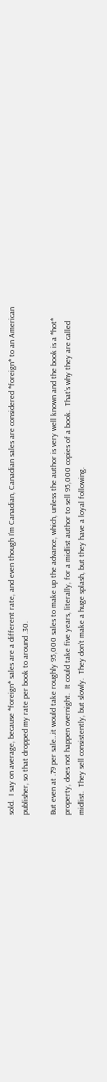sold.  I say on average, because *foreign* sales are a different rate, and even though I’m Canadian, Canadian sales are considered *foreign* to an American publisher, so that dropped my rate per book to around .30.

But even at .79 per sale…it would take roughly 95,000 sales to make up the advance, which, unless the author is very well known and the book is a *hot* property, does not happen overnight.  It could take five years, literally, for a midlist author to sell 95,000 copies of a book.  That’s why they are called midlist.  They sell consistently, but slowly.  They don’t make a huge splash, but they have a loyal following.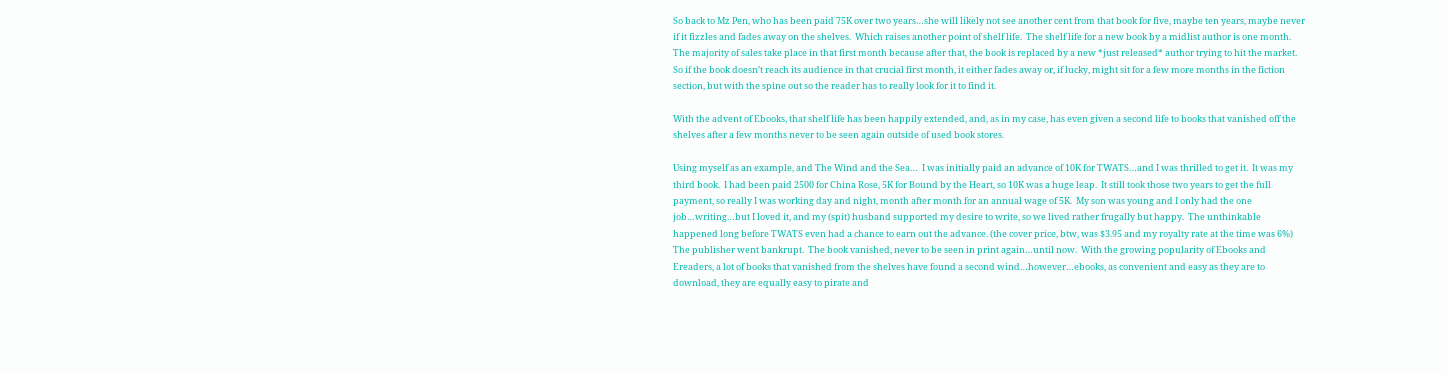So back to Mz Pen, who has been paid 75K over two years…she will likely not see another cent from that book for five, maybe ten years, maybe never if it fizzles and fades away on the shelves.  Which raises another point of shelf life.  The shelf life for a new book by a midlist author is one month.  The majority of sales take place in that first month because after that, the book is replaced by a new *just released* author trying to hit the market.  So if the book doesn’t reach its audience in that crucial first month, it either fades away or, if lucky, might sit for a few more months in the fiction section, but with the spine out so the reader has to really look for it to find it.

With the advent of Ebooks, that shelf life has been happily extended, and, as in my case, has even given a second life to books that vanished off the shelves after a few months never to be seen again outside of used book stores.

Using myself as an example, and The Wind and the Sea…  I was initially paid an advance of 10K for TWATS…and I was thrilled to get it.  It was my third book.  I had been paid 2500 for China Rose, 5K for Bound by the Heart, so 10K was a huge leap.  It still took those two years to get the full payment, so really I was working day and night, month after month for an annual wage of 5K.  My son was young and I only had the one job…writing…but I loved it, and my (spit) husband supported my desire to write, so we lived rather frugally but happy.  The unthinkable happened long before TWATS even had a chance to earn out the advance. (the cover price, btw, was $3.95 and my royalty rate at the time was 6%)  The publisher went bankrupt.  The book vanished, never to be seen in print again…until now.  With the growing popularity of Ebooks and Ereaders, a lot of books that vanished from the shelves have found a second wind…however…ebooks, as convenient and easy as they are to download, they are equally easy to pirate and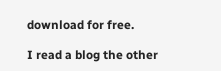download for free.

I read a blog the other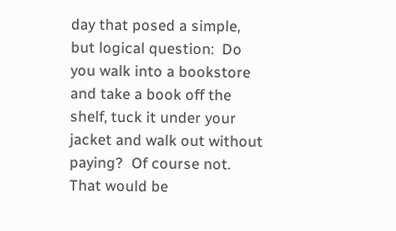day that posed a simple, but logical question:  Do you walk into a bookstore and take a book off the shelf, tuck it under your jacket and walk out without paying?  Of course not.  That would be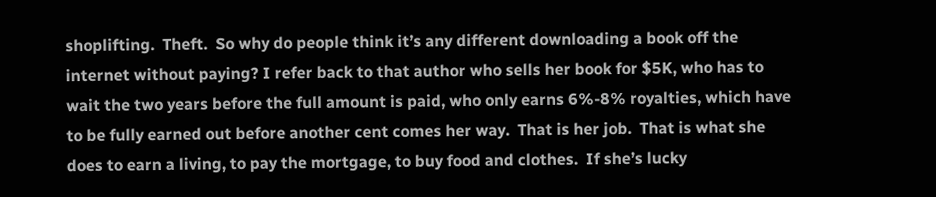shoplifting.  Theft.  So why do people think it’s any different downloading a book off the internet without paying? I refer back to that author who sells her book for $5K, who has to wait the two years before the full amount is paid, who only earns 6%-8% royalties, which have to be fully earned out before another cent comes her way.  That is her job.  That is what she does to earn a living, to pay the mortgage, to buy food and clothes.  If she’s lucky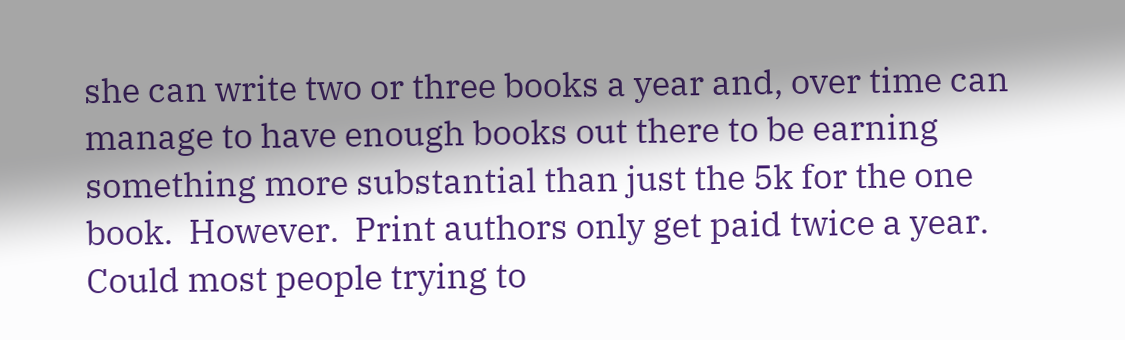she can write two or three books a year and, over time can manage to have enough books out there to be earning something more substantial than just the 5k for the one book.  However.  Print authors only get paid twice a year.  Could most people trying to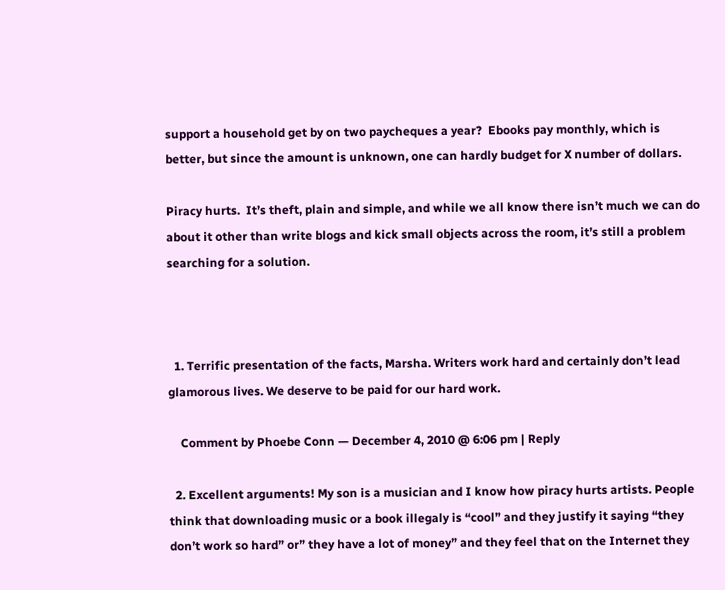support a household get by on two paycheques a year?  Ebooks pay monthly, which is better, but since the amount is unknown, one can hardly budget for X number of dollars.

Piracy hurts.  It’s theft, plain and simple, and while we all know there isn’t much we can do about it other than write blogs and kick small objects across the room, it’s still a problem searching for a solution.



  1. Terrific presentation of the facts, Marsha. Writers work hard and certainly don’t lead glamorous lives. We deserve to be paid for our hard work.

    Comment by Phoebe Conn — December 4, 2010 @ 6:06 pm | Reply

  2. Excellent arguments! My son is a musician and I know how piracy hurts artists. People think that downloading music or a book illegaly is “cool” and they justify it saying “they don’t work so hard” or” they have a lot of money” and they feel that on the Internet they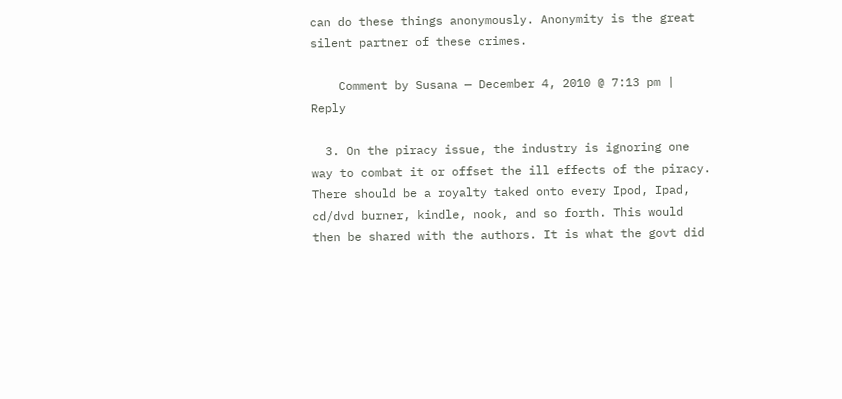can do these things anonymously. Anonymity is the great silent partner of these crimes.

    Comment by Susana — December 4, 2010 @ 7:13 pm | Reply

  3. On the piracy issue, the industry is ignoring one way to combat it or offset the ill effects of the piracy. There should be a royalty taked onto every Ipod, Ipad, cd/dvd burner, kindle, nook, and so forth. This would then be shared with the authors. It is what the govt did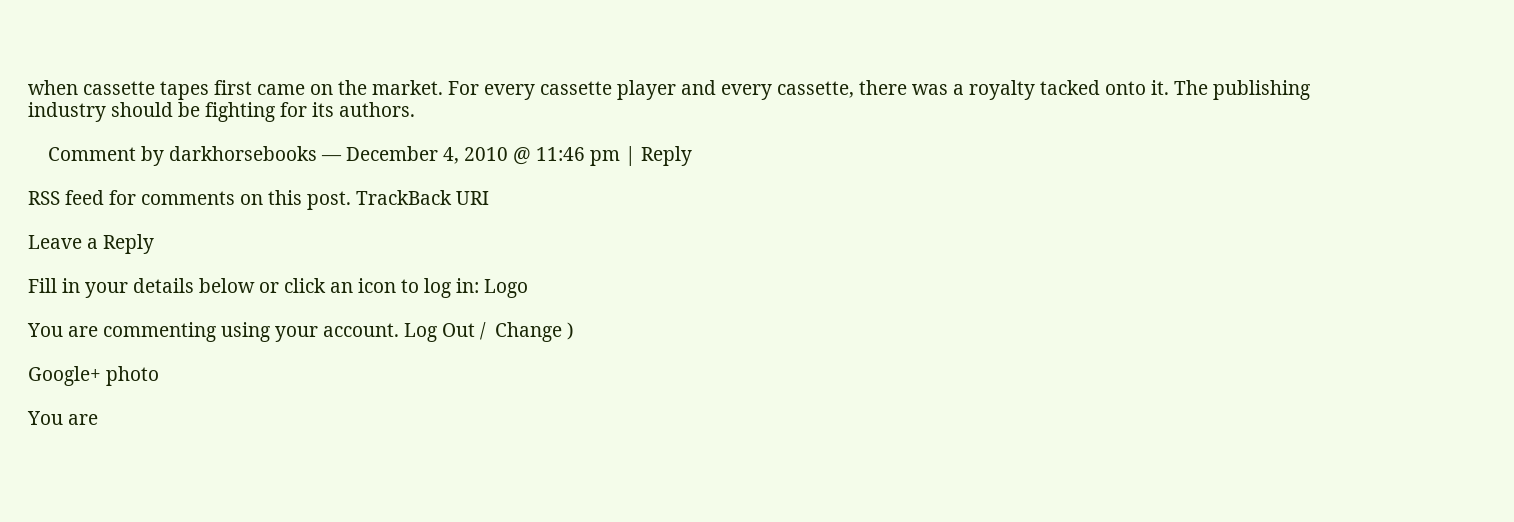when cassette tapes first came on the market. For every cassette player and every cassette, there was a royalty tacked onto it. The publishing industry should be fighting for its authors.

    Comment by darkhorsebooks — December 4, 2010 @ 11:46 pm | Reply

RSS feed for comments on this post. TrackBack URI

Leave a Reply

Fill in your details below or click an icon to log in: Logo

You are commenting using your account. Log Out /  Change )

Google+ photo

You are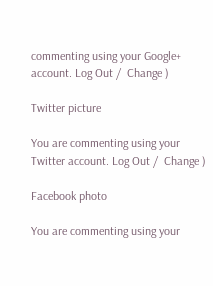commenting using your Google+ account. Log Out /  Change )

Twitter picture

You are commenting using your Twitter account. Log Out /  Change )

Facebook photo

You are commenting using your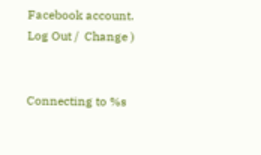Facebook account. Log Out /  Change )


Connecting to %s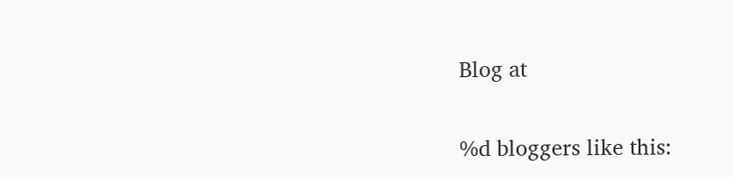Blog at

%d bloggers like this: